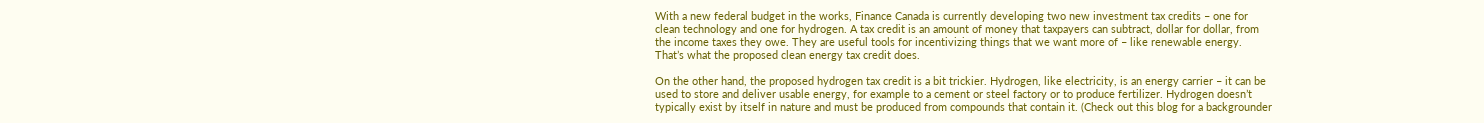With a new federal budget in the works, Finance Canada is currently developing two new investment tax credits – one for clean technology and one for hydrogen. A tax credit is an amount of money that taxpayers can subtract, dollar for dollar, from the income taxes they owe. They are useful tools for incentivizing things that we want more of – like renewable energy. That’s what the proposed clean energy tax credit does.

On the other hand, the proposed hydrogen tax credit is a bit trickier. Hydrogen, like electricity, is an energy carrier – it can be used to store and deliver usable energy, for example to a cement or steel factory or to produce fertilizer. Hydrogen doesn’t typically exist by itself in nature and must be produced from compounds that contain it. (Check out this blog for a backgrounder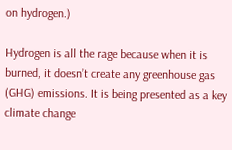on hydrogen.)

Hydrogen is all the rage because when it is burned, it doesn’t create any greenhouse gas (GHG) emissions. It is being presented as a key climate change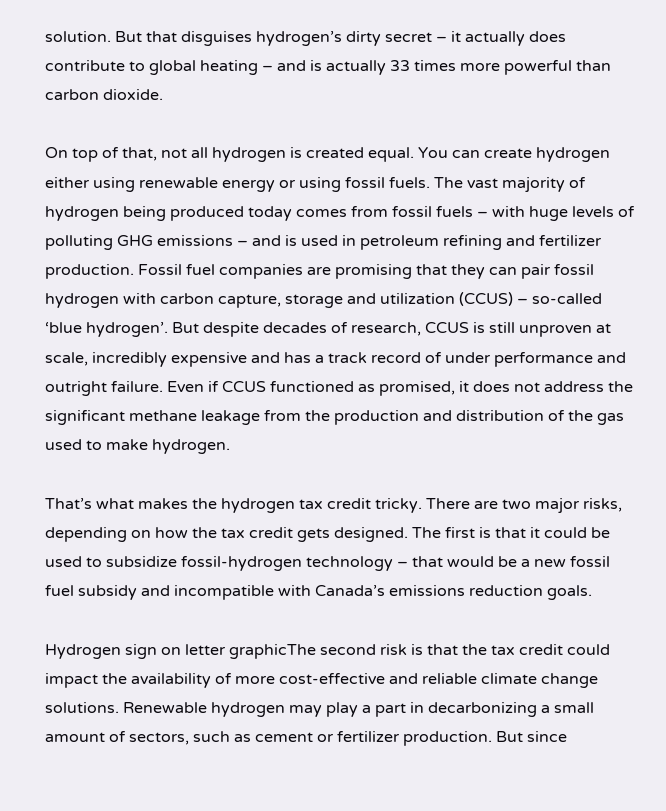solution. But that disguises hydrogen’s dirty secret – it actually does contribute to global heating – and is actually 33 times more powerful than carbon dioxide.

On top of that, not all hydrogen is created equal. You can create hydrogen either using renewable energy or using fossil fuels. The vast majority of hydrogen being produced today comes from fossil fuels – with huge levels of polluting GHG emissions – and is used in petroleum refining and fertilizer production. Fossil fuel companies are promising that they can pair fossil hydrogen with carbon capture, storage and utilization (CCUS) – so-called ‘blue hydrogen’. But despite decades of research, CCUS is still unproven at scale, incredibly expensive and has a track record of under performance and outright failure. Even if CCUS functioned as promised, it does not address the significant methane leakage from the production and distribution of the gas used to make hydrogen.

That’s what makes the hydrogen tax credit tricky. There are two major risks, depending on how the tax credit gets designed. The first is that it could be used to subsidize fossil-hydrogen technology – that would be a new fossil fuel subsidy and incompatible with Canada’s emissions reduction goals.

Hydrogen sign on letter graphicThe second risk is that the tax credit could impact the availability of more cost-effective and reliable climate change solutions. Renewable hydrogen may play a part in decarbonizing a small amount of sectors, such as cement or fertilizer production. But since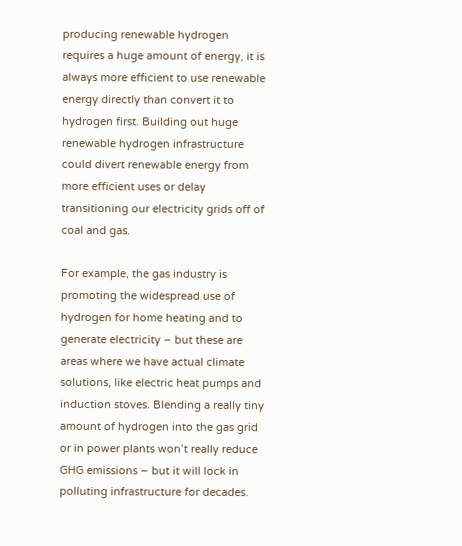producing renewable hydrogen requires a huge amount of energy, it is always more efficient to use renewable energy directly than convert it to hydrogen first. Building out huge renewable hydrogen infrastructure could divert renewable energy from more efficient uses or delay transitioning our electricity grids off of coal and gas.

For example, the gas industry is promoting the widespread use of hydrogen for home heating and to generate electricity – but these are areas where we have actual climate solutions, like electric heat pumps and induction stoves. Blending a really tiny amount of hydrogen into the gas grid or in power plants won’t really reduce GHG emissions – but it will lock in polluting infrastructure for decades.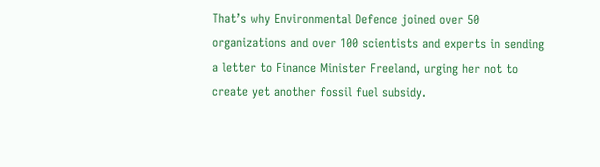That’s why Environmental Defence joined over 50 organizations and over 100 scientists and experts in sending a letter to Finance Minister Freeland, urging her not to create yet another fossil fuel subsidy.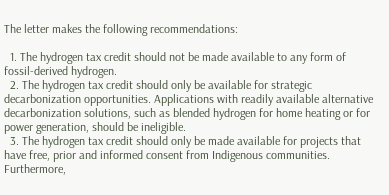The letter makes the following recommendations:

  1. The hydrogen tax credit should not be made available to any form of fossil-derived hydrogen.
  2. The hydrogen tax credit should only be available for strategic decarbonization opportunities. Applications with readily available alternative decarbonization solutions, such as blended hydrogen for home heating or for power generation, should be ineligible.
  3. The hydrogen tax credit should only be made available for projects that have free, prior and informed consent from Indigenous communities. Furthermore,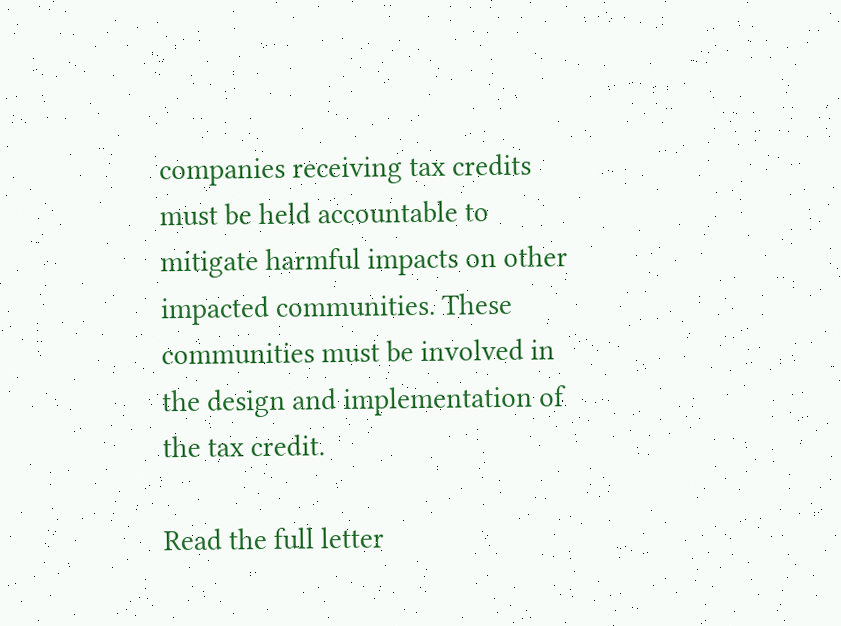companies receiving tax credits must be held accountable to mitigate harmful impacts on other impacted communities. These communities must be involved in the design and implementation of the tax credit.

Read the full letter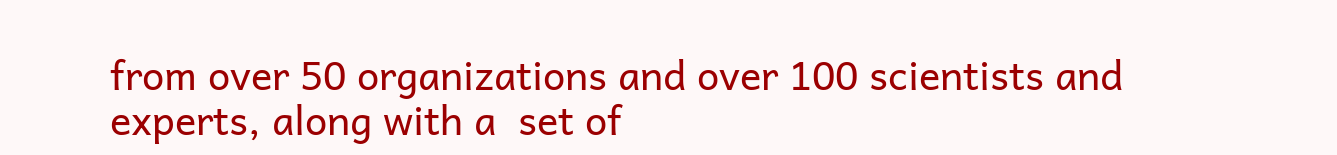from over 50 organizations and over 100 scientists and experts, along with a  set of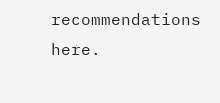recommendations here.